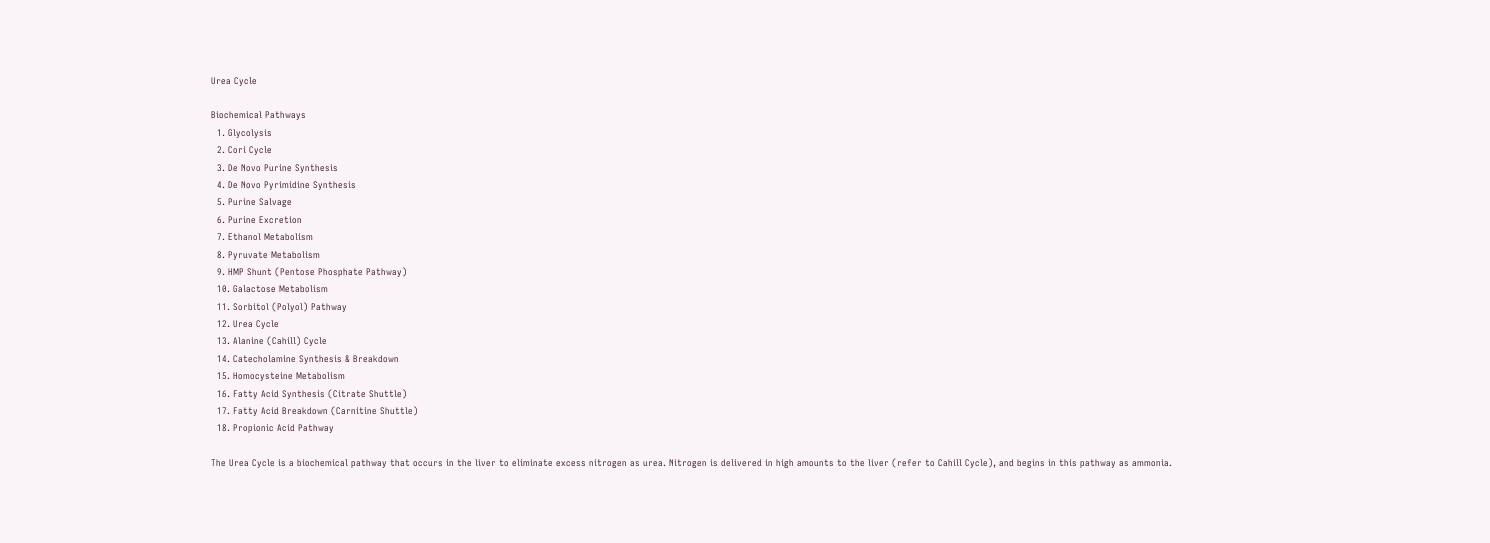Urea Cycle

Biochemical Pathways
  1. Glycolysis
  2. Cori Cycle
  3. De Novo Purine Synthesis
  4. De Novo Pyrimidine Synthesis
  5. Purine Salvage
  6. Purine Excretion
  7. Ethanol Metabolism
  8. Pyruvate Metabolism
  9. HMP Shunt (Pentose Phosphate Pathway)
  10. Galactose Metabolism
  11. Sorbitol (Polyol) Pathway
  12. Urea Cycle
  13. Alanine (Cahill) Cycle
  14. Catecholamine Synthesis & Breakdown
  15. Homocysteine Metabolism
  16. Fatty Acid Synthesis (Citrate Shuttle)
  17. Fatty Acid Breakdown (Carnitine Shuttle)
  18. Propionic Acid Pathway

The Urea Cycle is a biochemical pathway that occurs in the liver to eliminate excess nitrogen as urea. Nitrogen is delivered in high amounts to the liver (refer to Cahill Cycle), and begins in this pathway as ammonia.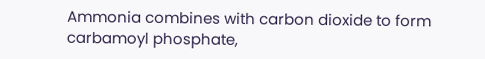Ammonia combines with carbon dioxide to form carbamoyl phosphate,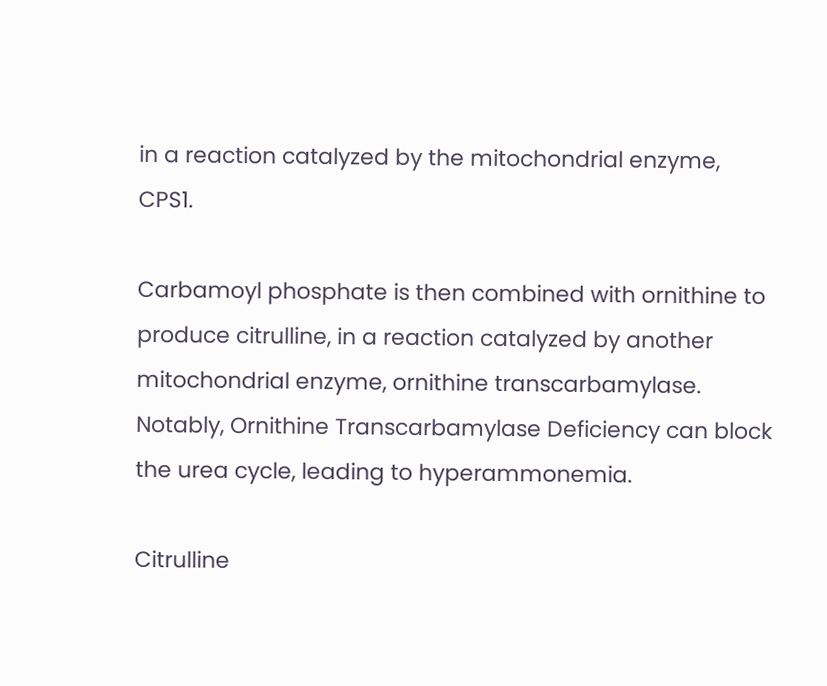in a reaction catalyzed by the mitochondrial enzyme, CPS1.

Carbamoyl phosphate is then combined with ornithine to produce citrulline, in a reaction catalyzed by another mitochondrial enzyme, ornithine transcarbamylase. Notably, Ornithine Transcarbamylase Deficiency can block the urea cycle, leading to hyperammonemia.

Citrulline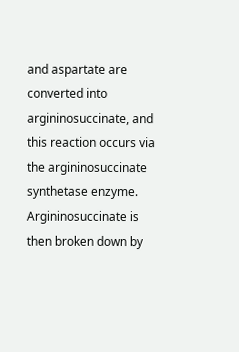and aspartate are converted into argininosuccinate, and this reaction occurs via the argininosuccinate synthetase enzyme. Argininosuccinate is then broken down by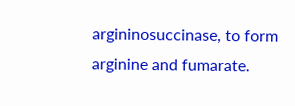argininosuccinase, to form arginine and fumarate.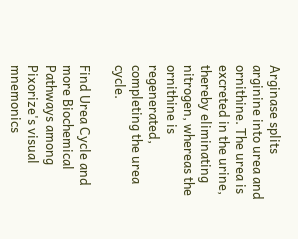Arginase splits arginine into urea and ornithine. The urea is excreted in the urine, thereby eliminating nitrogen, whereas the ornithine is regenerated, completing the urea cycle.

Find Urea Cycle and more Biochemical Pathways among Pixorize's visual mnemonics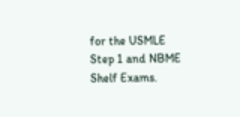for the USMLE Step 1 and NBME Shelf Exams.